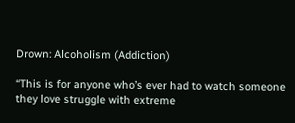Drown: Alcoholism (Addiction)

“This is for anyone who’s ever had to watch someone they love struggle with extreme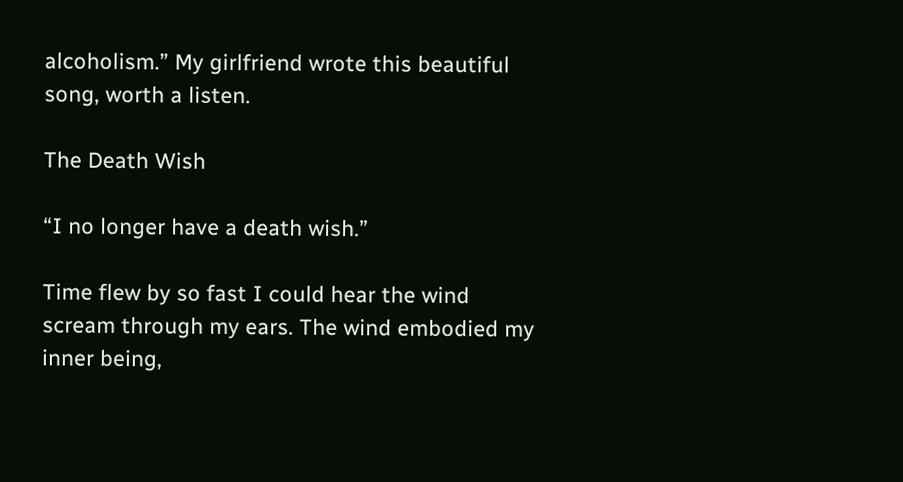alcoholism.” My girlfriend wrote this beautiful song, worth a listen.

The Death Wish

“I no longer have a death wish.”

Time flew by so fast I could hear the wind scream through my ears. The wind embodied my inner being,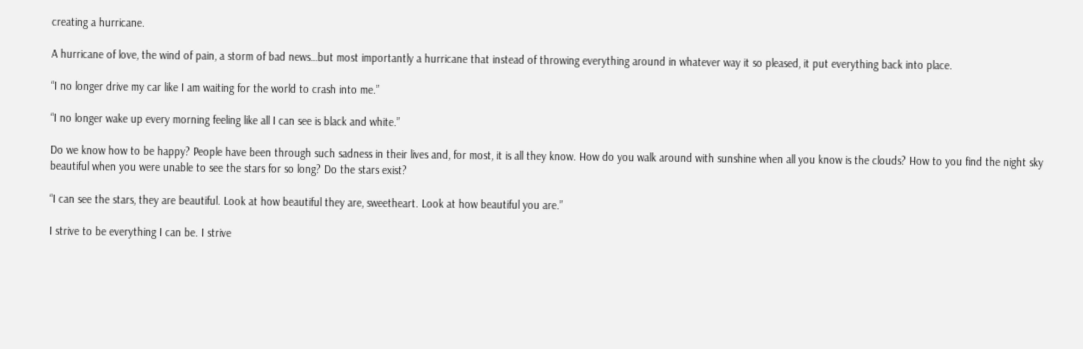creating a hurricane.

A hurricane of love, the wind of pain, a storm of bad news…but most importantly a hurricane that instead of throwing everything around in whatever way it so pleased, it put everything back into place.

“I no longer drive my car like I am waiting for the world to crash into me.”

“I no longer wake up every morning feeling like all I can see is black and white.”

Do we know how to be happy? People have been through such sadness in their lives and, for most, it is all they know. How do you walk around with sunshine when all you know is the clouds? How to you find the night sky beautiful when you were unable to see the stars for so long? Do the stars exist?

“I can see the stars, they are beautiful. Look at how beautiful they are, sweetheart. Look at how beautiful you are.”

I strive to be everything I can be. I strive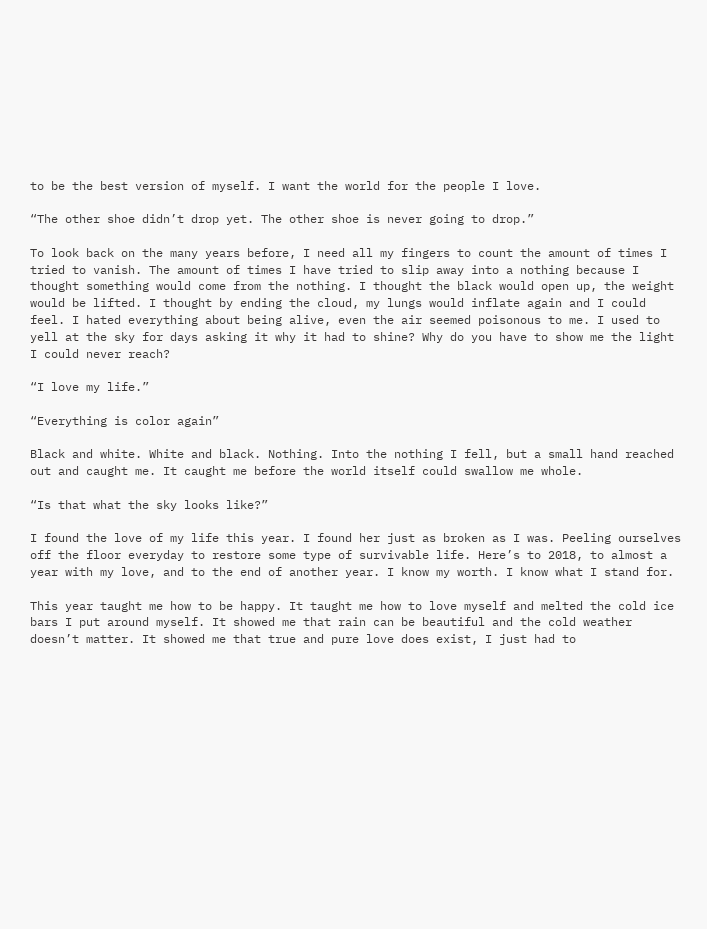to be the best version of myself. I want the world for the people I love.

“The other shoe didn’t drop yet. The other shoe is never going to drop.”

To look back on the many years before, I need all my fingers to count the amount of times I tried to vanish. The amount of times I have tried to slip away into a nothing because I thought something would come from the nothing. I thought the black would open up, the weight would be lifted. I thought by ending the cloud, my lungs would inflate again and I could feel. I hated everything about being alive, even the air seemed poisonous to me. I used to yell at the sky for days asking it why it had to shine? Why do you have to show me the light I could never reach?

“I love my life.”

“Everything is color again”

Black and white. White and black. Nothing. Into the nothing I fell, but a small hand reached out and caught me. It caught me before the world itself could swallow me whole.

“Is that what the sky looks like?”

I found the love of my life this year. I found her just as broken as I was. Peeling ourselves off the floor everyday to restore some type of survivable life. Here’s to 2018, to almost a year with my love, and to the end of another year. I know my worth. I know what I stand for.

This year taught me how to be happy. It taught me how to love myself and melted the cold ice bars I put around myself. It showed me that rain can be beautiful and the cold weather doesn’t matter. It showed me that true and pure love does exist, I just had to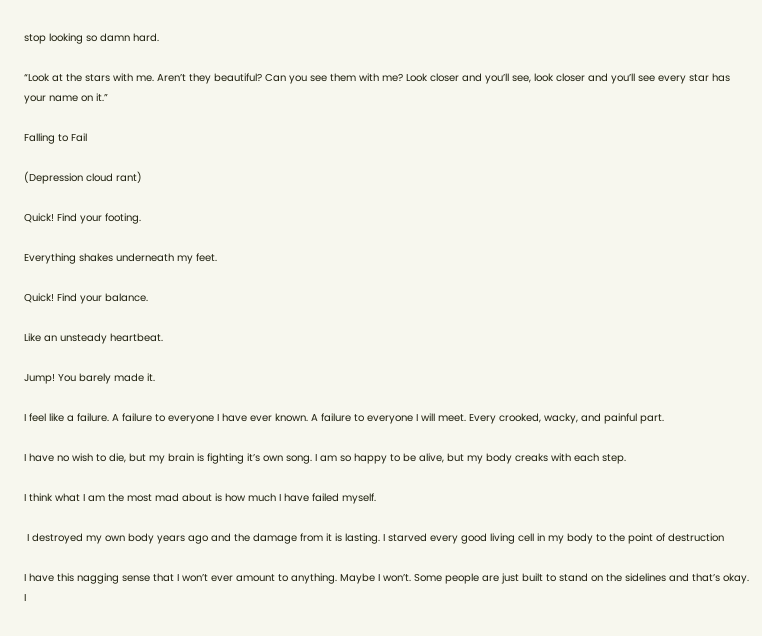stop looking so damn hard.

“Look at the stars with me. Aren’t they beautiful? Can you see them with me? Look closer and you’ll see, look closer and you’ll see every star has your name on it.”

Falling to Fail

(Depression cloud rant)

Quick! Find your footing.

Everything shakes underneath my feet.

Quick! Find your balance.

Like an unsteady heartbeat.

Jump! You barely made it.

I feel like a failure. A failure to everyone I have ever known. A failure to everyone I will meet. Every crooked, wacky, and painful part.

I have no wish to die, but my brain is fighting it’s own song. I am so happy to be alive, but my body creaks with each step.

I think what I am the most mad about is how much I have failed myself.

 I destroyed my own body years ago and the damage from it is lasting. I starved every good living cell in my body to the point of destruction

I have this nagging sense that I won’t ever amount to anything. Maybe I won’t. Some people are just built to stand on the sidelines and that’s okay. I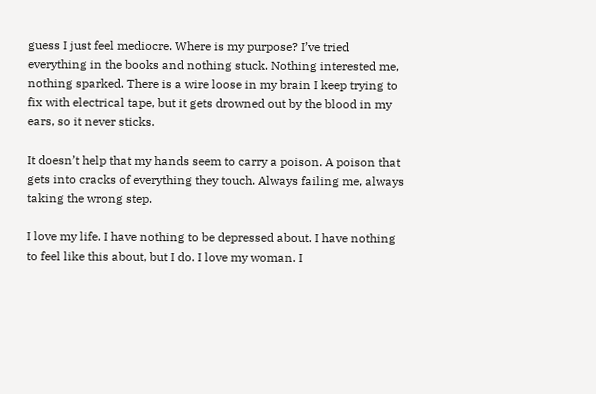guess I just feel mediocre. Where is my purpose? I’ve tried everything in the books and nothing stuck. Nothing interested me, nothing sparked. There is a wire loose in my brain I keep trying to fix with electrical tape, but it gets drowned out by the blood in my ears, so it never sticks.

It doesn’t help that my hands seem to carry a poison. A poison that gets into cracks of everything they touch. Always failing me, always taking the wrong step.

I love my life. I have nothing to be depressed about. I have nothing to feel like this about, but I do. I love my woman. I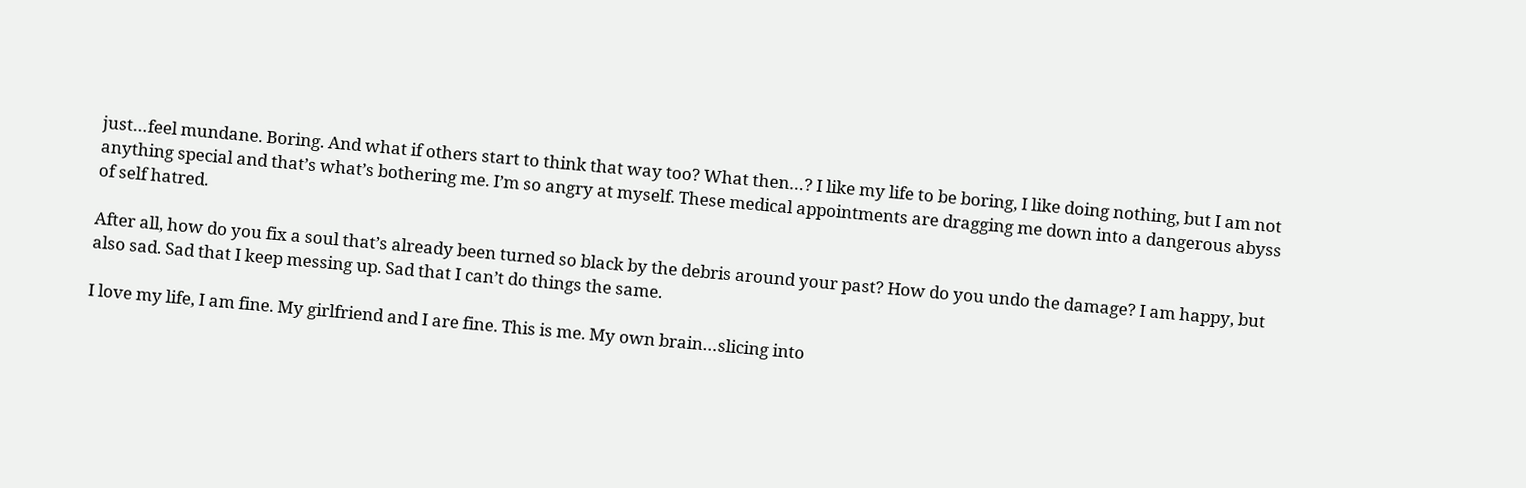just…feel mundane. Boring. And what if others start to think that way too? What then…? I like my life to be boring, I like doing nothing, but I am not anything special and that’s what’s bothering me. I’m so angry at myself. These medical appointments are dragging me down into a dangerous abyss of self hatred.

After all, how do you fix a soul that’s already been turned so black by the debris around your past? How do you undo the damage? I am happy, but also sad. Sad that I keep messing up. Sad that I can’t do things the same.

I love my life, I am fine. My girlfriend and I are fine. This is me. My own brain…slicing into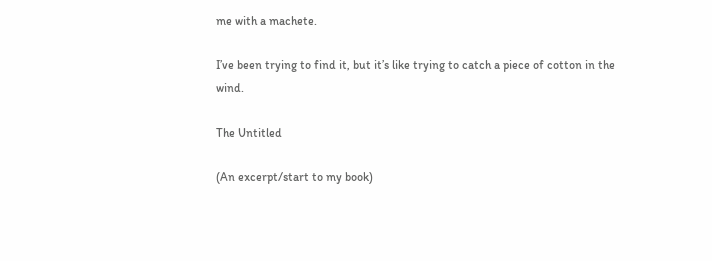me with a machete.

I’ve been trying to find it, but it’s like trying to catch a piece of cotton in the wind.

The Untitled

(An excerpt/start to my book)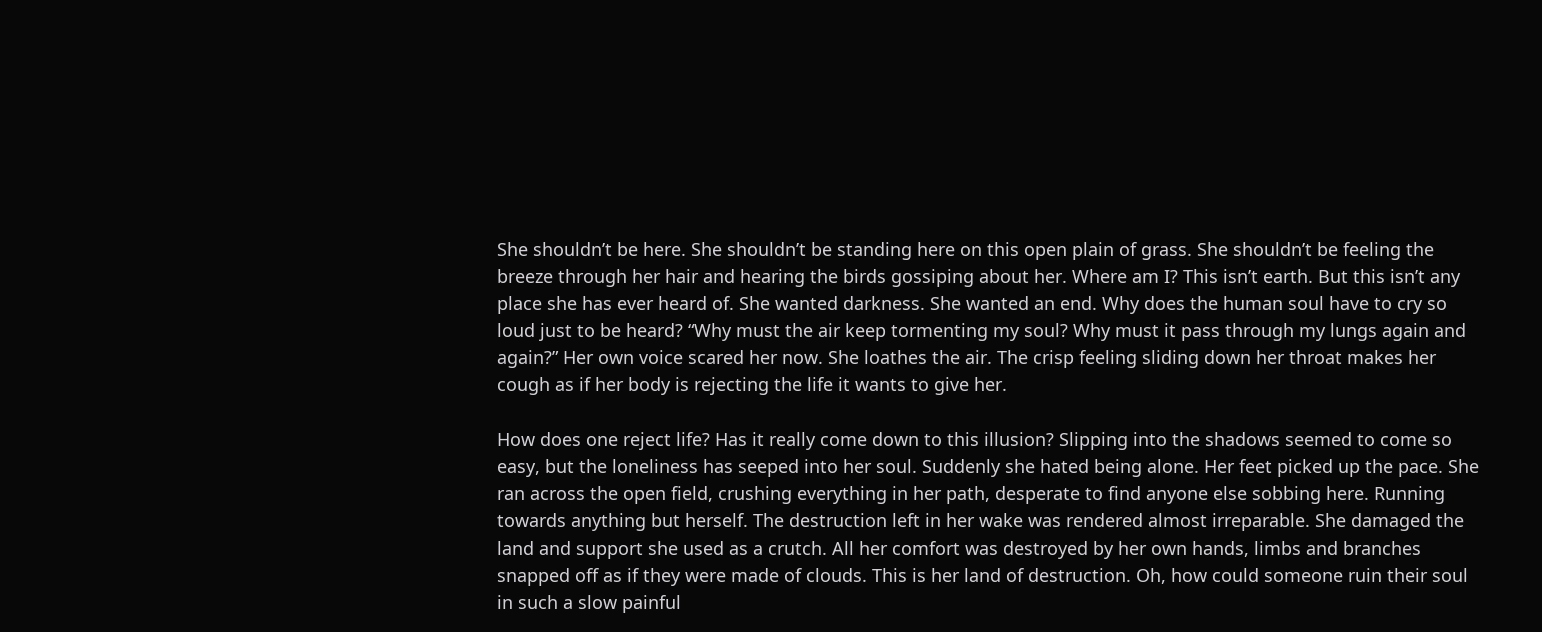She shouldn’t be here. She shouldn’t be standing here on this open plain of grass. She shouldn’t be feeling the breeze through her hair and hearing the birds gossiping about her. Where am I? This isn’t earth. But this isn’t any place she has ever heard of. She wanted darkness. She wanted an end. Why does the human soul have to cry so loud just to be heard? “Why must the air keep tormenting my soul? Why must it pass through my lungs again and again?” Her own voice scared her now. She loathes the air. The crisp feeling sliding down her throat makes her cough as if her body is rejecting the life it wants to give her.

How does one reject life? Has it really come down to this illusion? Slipping into the shadows seemed to come so easy, but the loneliness has seeped into her soul. Suddenly she hated being alone. Her feet picked up the pace. She ran across the open field, crushing everything in her path, desperate to find anyone else sobbing here. Running towards anything but herself. The destruction left in her wake was rendered almost irreparable. She damaged the land and support she used as a crutch. All her comfort was destroyed by her own hands, limbs and branches snapped off as if they were made of clouds. This is her land of destruction. Oh, how could someone ruin their soul in such a slow painful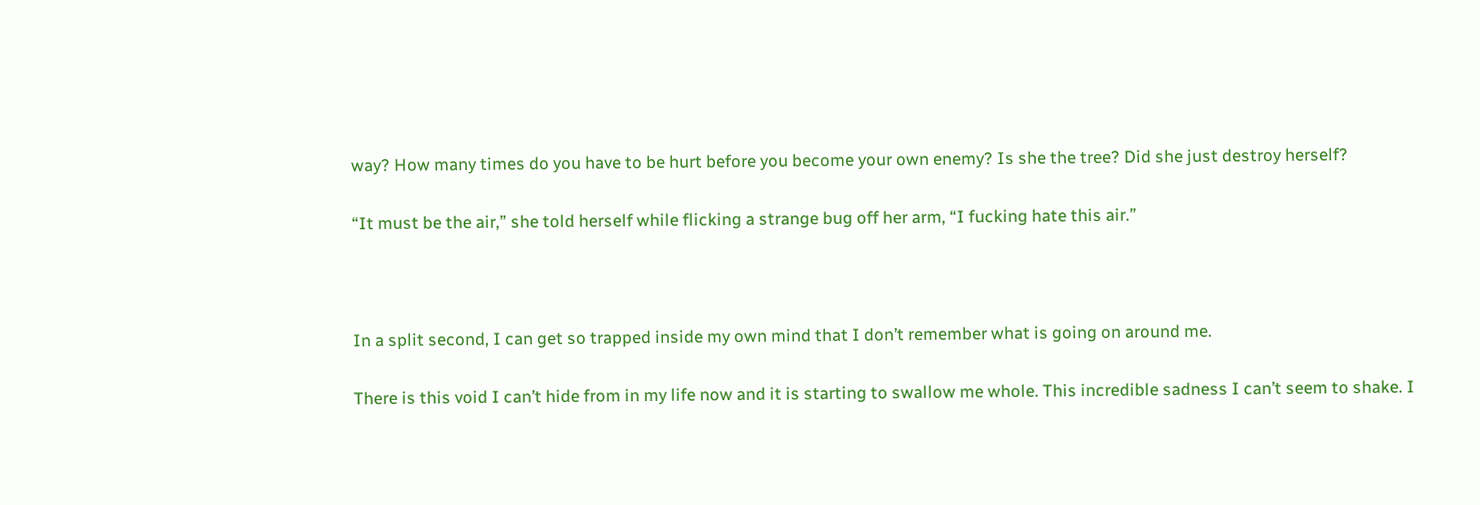way? How many times do you have to be hurt before you become your own enemy? Is she the tree? Did she just destroy herself?

“It must be the air,” she told herself while flicking a strange bug off her arm, “I fucking hate this air.”



In a split second, I can get so trapped inside my own mind that I don’t remember what is going on around me.

There is this void I can’t hide from in my life now and it is starting to swallow me whole. This incredible sadness I can’t seem to shake. I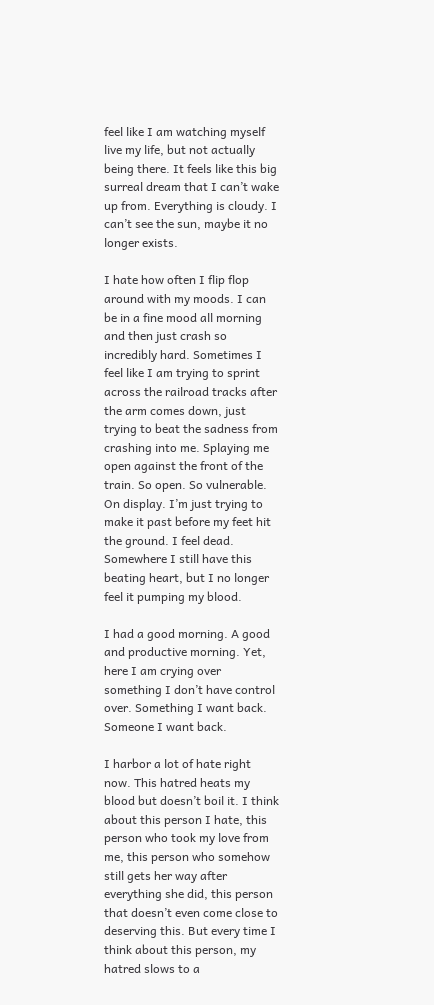feel like I am watching myself live my life, but not actually being there. It feels like this big surreal dream that I can’t wake up from. Everything is cloudy. I can’t see the sun, maybe it no longer exists.

I hate how often I flip flop around with my moods. I can be in a fine mood all morning and then just crash so incredibly hard. Sometimes I feel like I am trying to sprint across the railroad tracks after the arm comes down, just trying to beat the sadness from crashing into me. Splaying me open against the front of the train. So open. So vulnerable. On display. I’m just trying to make it past before my feet hit the ground. I feel dead. Somewhere I still have this beating heart, but I no longer feel it pumping my blood.

I had a good morning. A good and productive morning. Yet, here I am crying over something I don’t have control over. Something I want back. Someone I want back.

I harbor a lot of hate right now. This hatred heats my blood but doesn’t boil it. I think about this person I hate, this person who took my love from me, this person who somehow still gets her way after everything she did, this person that doesn’t even come close to deserving this. But every time I think about this person, my hatred slows to a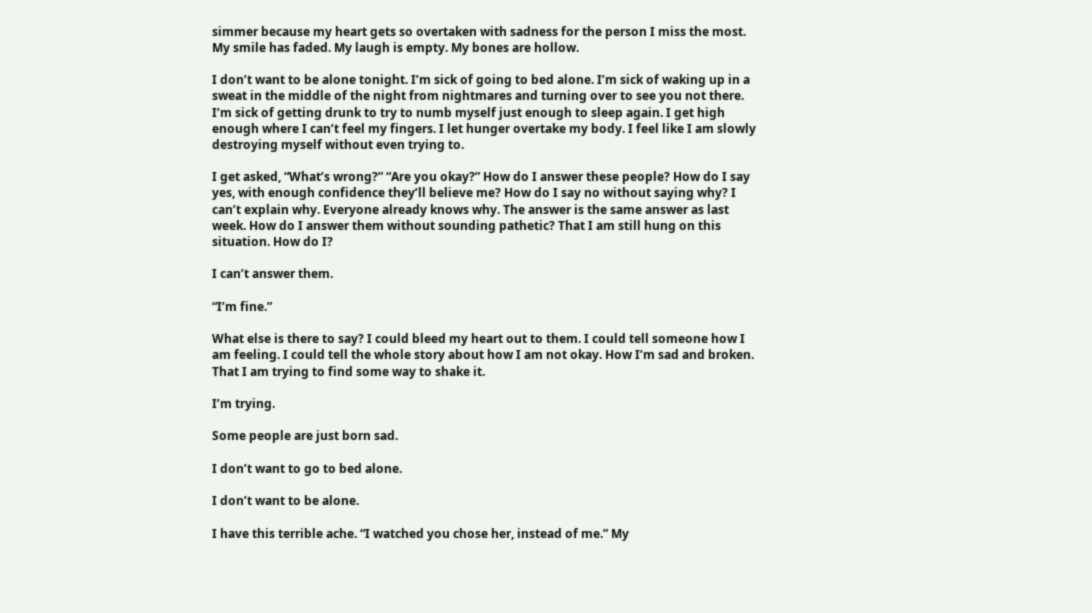simmer because my heart gets so overtaken with sadness for the person I miss the most. My smile has faded. My laugh is empty. My bones are hollow.

I don’t want to be alone tonight. I’m sick of going to bed alone. I’m sick of waking up in a sweat in the middle of the night from nightmares and turning over to see you not there. I’m sick of getting drunk to try to numb myself just enough to sleep again. I get high enough where I can’t feel my fingers. I let hunger overtake my body. I feel like I am slowly destroying myself without even trying to.

I get asked, “What’s wrong?” “Are you okay?” How do I answer these people? How do I say yes, with enough confidence they’ll believe me? How do I say no without saying why? I can’t explain why. Everyone already knows why. The answer is the same answer as last week. How do I answer them without sounding pathetic? That I am still hung on this situation. How do I?

I can’t answer them.

“I’m fine.”

What else is there to say? I could bleed my heart out to them. I could tell someone how I am feeling. I could tell the whole story about how I am not okay. How I’m sad and broken. That I am trying to find some way to shake it.

I’m trying.

Some people are just born sad.

I don’t want to go to bed alone.

I don’t want to be alone.

I have this terrible ache. “I watched you chose her, instead of me.” My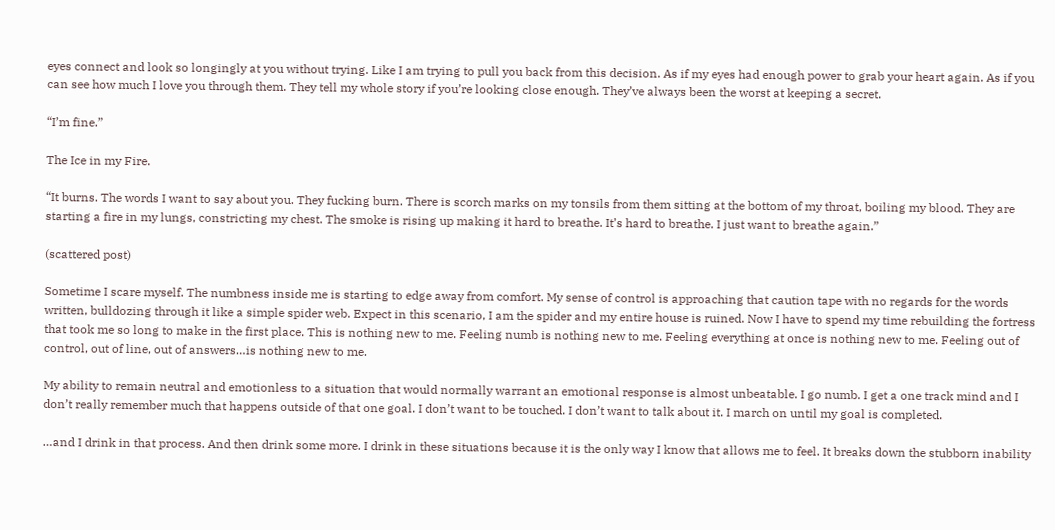eyes connect and look so longingly at you without trying. Like I am trying to pull you back from this decision. As if my eyes had enough power to grab your heart again. As if you can see how much I love you through them. They tell my whole story if you’re looking close enough. They’ve always been the worst at keeping a secret.

“I’m fine.”

The Ice in my Fire.

“It burns. The words I want to say about you. They fucking burn. There is scorch marks on my tonsils from them sitting at the bottom of my throat, boiling my blood. They are starting a fire in my lungs, constricting my chest. The smoke is rising up making it hard to breathe. It’s hard to breathe. I just want to breathe again.”

(scattered post)

Sometime I scare myself. The numbness inside me is starting to edge away from comfort. My sense of control is approaching that caution tape with no regards for the words written, bulldozing through it like a simple spider web. Expect in this scenario, I am the spider and my entire house is ruined. Now I have to spend my time rebuilding the fortress that took me so long to make in the first place. This is nothing new to me. Feeling numb is nothing new to me. Feeling everything at once is nothing new to me. Feeling out of control, out of line, out of answers…is nothing new to me.

My ability to remain neutral and emotionless to a situation that would normally warrant an emotional response is almost unbeatable. I go numb. I get a one track mind and I don’t really remember much that happens outside of that one goal. I don’t want to be touched. I don’t want to talk about it. I march on until my goal is completed.

…and I drink in that process. And then drink some more. I drink in these situations because it is the only way I know that allows me to feel. It breaks down the stubborn inability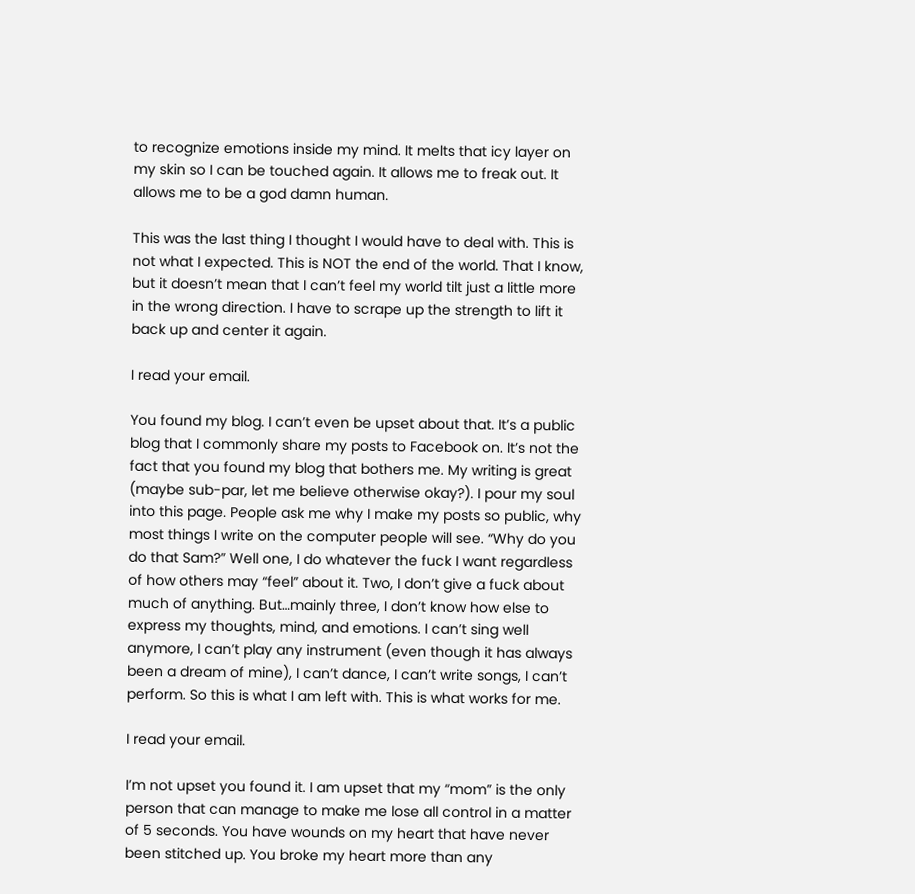to recognize emotions inside my mind. It melts that icy layer on my skin so I can be touched again. It allows me to freak out. It allows me to be a god damn human.

This was the last thing I thought I would have to deal with. This is not what I expected. This is NOT the end of the world. That I know, but it doesn’t mean that I can’t feel my world tilt just a little more in the wrong direction. I have to scrape up the strength to lift it back up and center it again.

I read your email.

You found my blog. I can’t even be upset about that. It’s a public blog that I commonly share my posts to Facebook on. It’s not the fact that you found my blog that bothers me. My writing is great (maybe sub-par, let me believe otherwise okay?). I pour my soul into this page. People ask me why I make my posts so public, why most things I write on the computer people will see. “Why do you do that Sam?” Well one, I do whatever the fuck I want regardless of how others may “feel” about it. Two, I don’t give a fuck about much of anything. But…mainly three, I don’t know how else to express my thoughts, mind, and emotions. I can’t sing well anymore, I can’t play any instrument (even though it has always been a dream of mine), I can’t dance, I can’t write songs, I can’t perform. So this is what I am left with. This is what works for me.

I read your email.

I’m not upset you found it. I am upset that my “mom” is the only person that can manage to make me lose all control in a matter of 5 seconds. You have wounds on my heart that have never been stitched up. You broke my heart more than any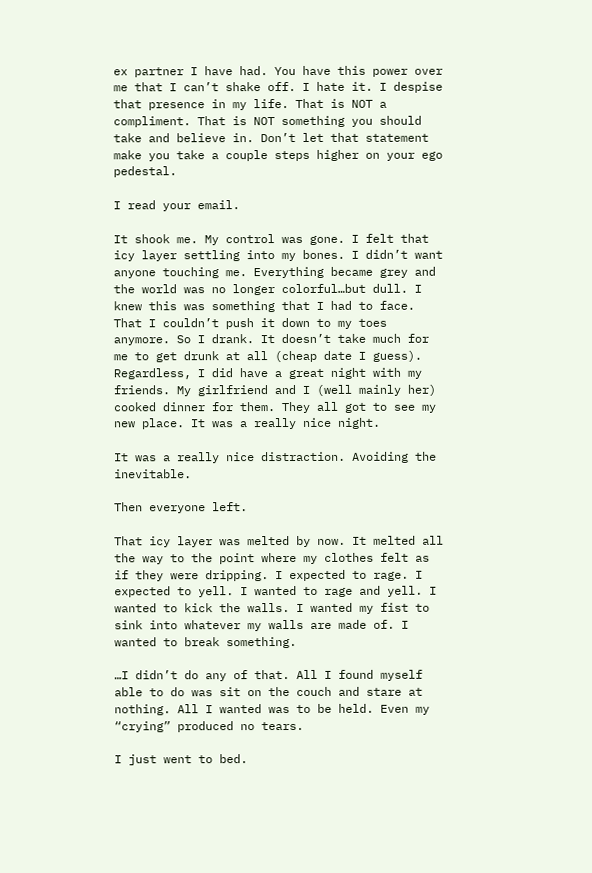ex partner I have had. You have this power over me that I can’t shake off. I hate it. I despise that presence in my life. That is NOT a compliment. That is NOT something you should take and believe in. Don’t let that statement make you take a couple steps higher on your ego pedestal.

I read your email.

It shook me. My control was gone. I felt that icy layer settling into my bones. I didn’t want anyone touching me. Everything became grey and the world was no longer colorful…but dull. I knew this was something that I had to face. That I couldn’t push it down to my toes anymore. So I drank. It doesn’t take much for me to get drunk at all (cheap date I guess). Regardless, I did have a great night with my friends. My girlfriend and I (well mainly her) cooked dinner for them. They all got to see my new place. It was a really nice night.

It was a really nice distraction. Avoiding the inevitable.

Then everyone left.

That icy layer was melted by now. It melted all the way to the point where my clothes felt as if they were dripping. I expected to rage. I expected to yell. I wanted to rage and yell. I wanted to kick the walls. I wanted my fist to sink into whatever my walls are made of. I wanted to break something.

…I didn’t do any of that. All I found myself able to do was sit on the couch and stare at nothing. All I wanted was to be held. Even my “crying” produced no tears.

I just went to bed.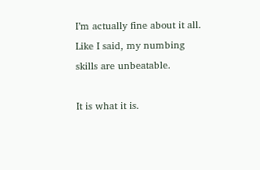I’m actually fine about it all. Like I said, my numbing skills are unbeatable.

It is what it is.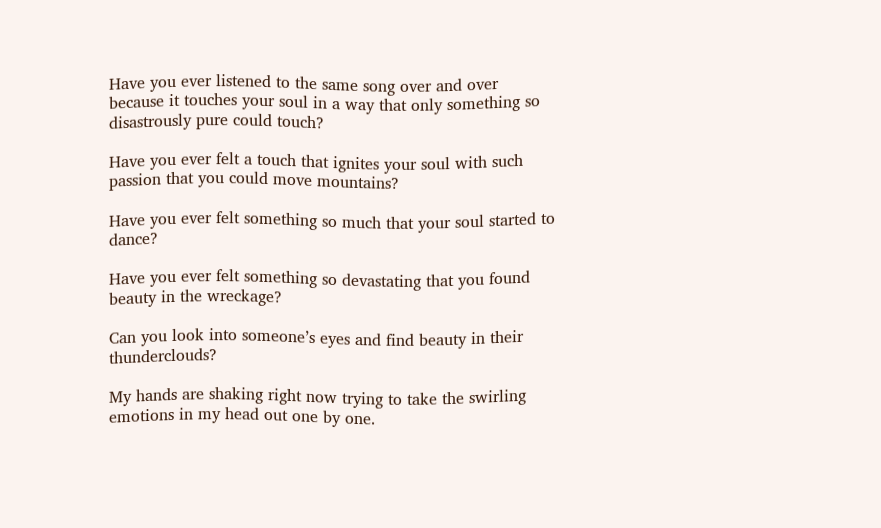Have you ever listened to the same song over and over because it touches your soul in a way that only something so disastrously pure could touch?

Have you ever felt a touch that ignites your soul with such passion that you could move mountains?

Have you ever felt something so much that your soul started to dance?

Have you ever felt something so devastating that you found beauty in the wreckage?

Can you look into someone’s eyes and find beauty in their thunderclouds?

My hands are shaking right now trying to take the swirling emotions in my head out one by one.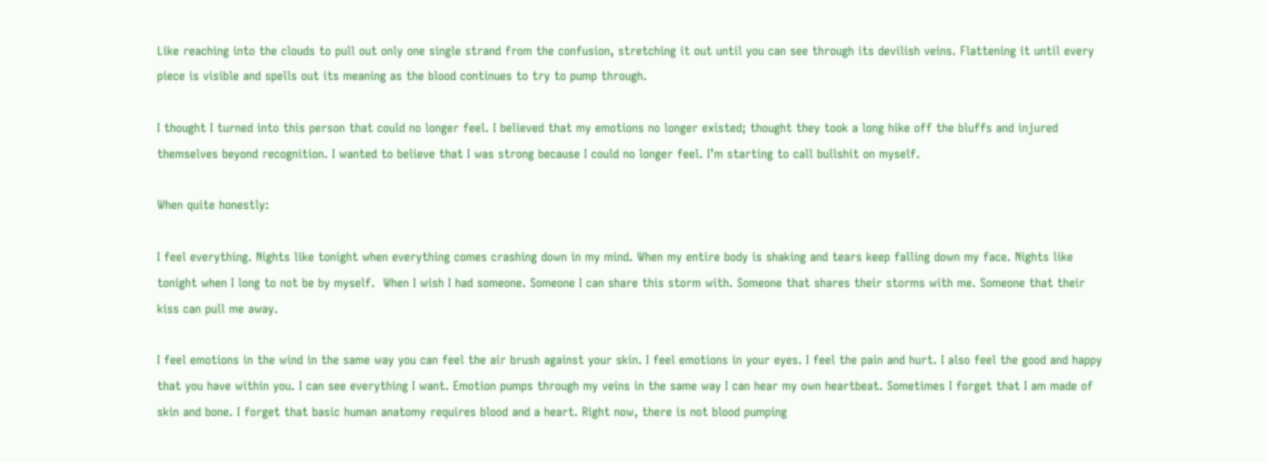Like reaching into the clouds to pull out only one single strand from the confusion, stretching it out until you can see through its devilish veins. Flattening it until every piece is visible and spells out its meaning as the blood continues to try to pump through.

I thought I turned into this person that could no longer feel. I believed that my emotions no longer existed; thought they took a long hike off the bluffs and injured themselves beyond recognition. I wanted to believe that I was strong because I could no longer feel. I’m starting to call bullshit on myself.

When quite honestly:

I feel everything. Nights like tonight when everything comes crashing down in my mind. When my entire body is shaking and tears keep falling down my face. Nights like tonight when I long to not be by myself.  When I wish I had someone. Someone I can share this storm with. Someone that shares their storms with me. Someone that their kiss can pull me away.

I feel emotions in the wind in the same way you can feel the air brush against your skin. I feel emotions in your eyes. I feel the pain and hurt. I also feel the good and happy that you have within you. I can see everything I want. Emotion pumps through my veins in the same way I can hear my own heartbeat. Sometimes I forget that I am made of skin and bone. I forget that basic human anatomy requires blood and a heart. Right now, there is not blood pumping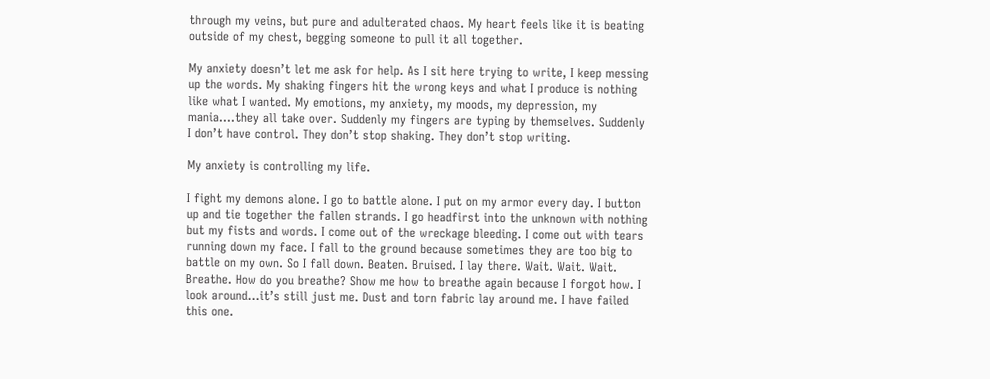through my veins, but pure and adulterated chaos. My heart feels like it is beating outside of my chest, begging someone to pull it all together.

My anxiety doesn’t let me ask for help. As I sit here trying to write, I keep messing up the words. My shaking fingers hit the wrong keys and what I produce is nothing like what I wanted. My emotions, my anxiety, my moods, my depression, my mania….they all take over. Suddenly my fingers are typing by themselves. Suddenly I don’t have control. They don’t stop shaking. They don’t stop writing.

My anxiety is controlling my life.

I fight my demons alone. I go to battle alone. I put on my armor every day. I button up and tie together the fallen strands. I go headfirst into the unknown with nothing but my fists and words. I come out of the wreckage bleeding. I come out with tears running down my face. I fall to the ground because sometimes they are too big to battle on my own. So I fall down. Beaten. Bruised. I lay there. Wait. Wait. Wait. Breathe. How do you breathe? Show me how to breathe again because I forgot how. I look around…it’s still just me. Dust and torn fabric lay around me. I have failed this one.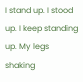I stand up. I stood up. I keep standing up. My legs shaking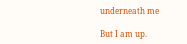underneath me

But I am up.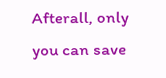Afterall, only you can save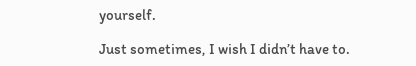yourself.

Just sometimes, I wish I didn’t have to.